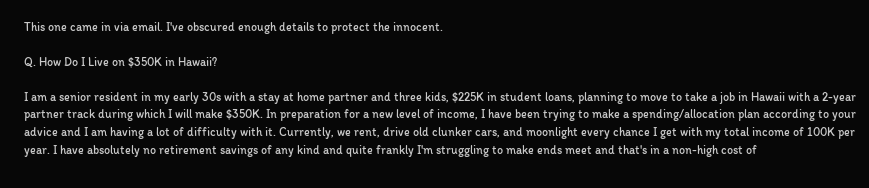This one came in via email. I've obscured enough details to protect the innocent.

Q. How Do I Live on $350K in Hawaii?

I am a senior resident in my early 30s with a stay at home partner and three kids, $225K in student loans, planning to move to take a job in Hawaii with a 2-year partner track during which I will make $350K. In preparation for a new level of income, I have been trying to make a spending/allocation plan according to your advice and I am having a lot of difficulty with it. Currently, we rent, drive old clunker cars, and moonlight every chance I get with my total income of 100K per year. I have absolutely no retirement savings of any kind and quite frankly I'm struggling to make ends meet and that's in a non-high cost of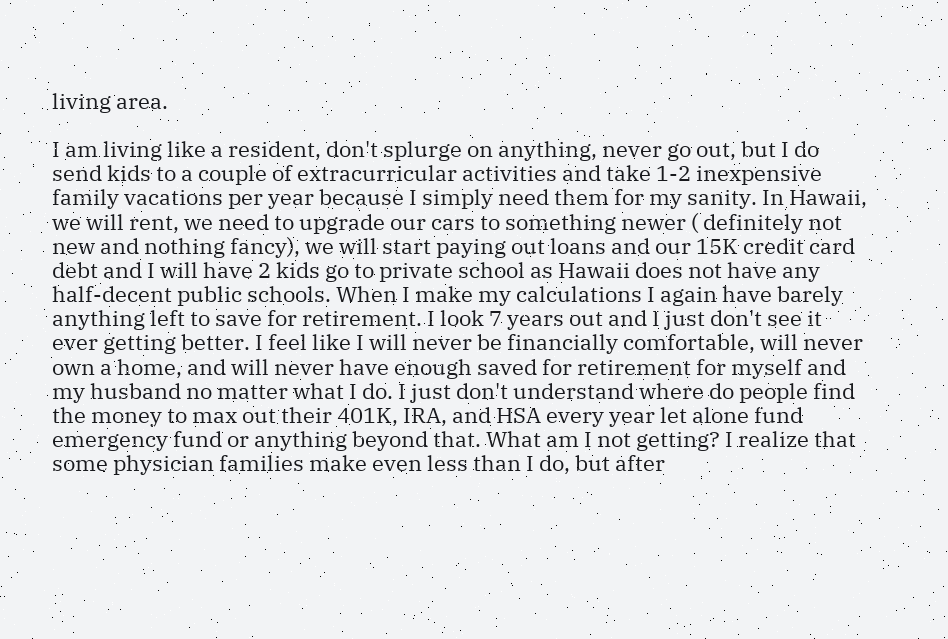living area.

I am living like a resident, don't splurge on anything, never go out, but I do send kids to a couple of extracurricular activities and take 1-2 inexpensive family vacations per year because I simply need them for my sanity. In Hawaii, we will rent, we need to upgrade our cars to something newer ( definitely not new and nothing fancy), we will start paying out loans and our 15K credit card debt and I will have 2 kids go to private school as Hawaii does not have any half-decent public schools. When I make my calculations I again have barely anything left to save for retirement. I look 7 years out and I just don't see it ever getting better. I feel like I will never be financially comfortable, will never own a home, and will never have enough saved for retirement for myself and my husband no matter what I do. I just don't understand where do people find the money to max out their 401K, IRA, and HSA every year let alone fund emergency fund or anything beyond that. What am I not getting? I realize that some physician families make even less than I do, but after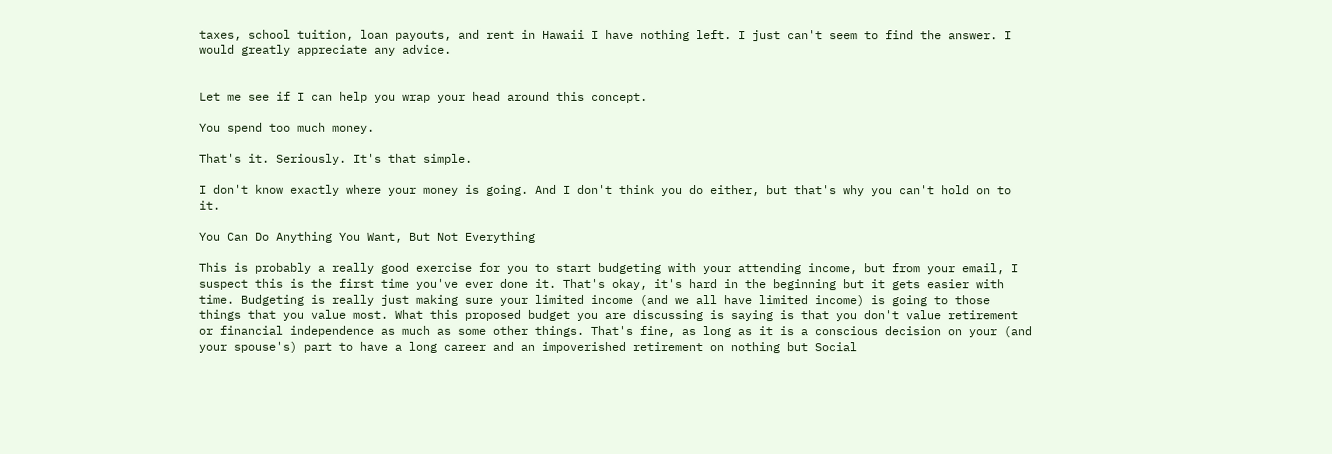taxes, school tuition, loan payouts, and rent in Hawaii I have nothing left. I just can't seem to find the answer. I would greatly appreciate any advice.


Let me see if I can help you wrap your head around this concept.

You spend too much money.

That's it. Seriously. It's that simple.

I don't know exactly where your money is going. And I don't think you do either, but that's why you can't hold on to it.

You Can Do Anything You Want, But Not Everything

This is probably a really good exercise for you to start budgeting with your attending income, but from your email, I suspect this is the first time you've ever done it. That's okay, it's hard in the beginning but it gets easier with time. Budgeting is really just making sure your limited income (and we all have limited income) is going to those things that you value most. What this proposed budget you are discussing is saying is that you don't value retirement or financial independence as much as some other things. That's fine, as long as it is a conscious decision on your (and your spouse's) part to have a long career and an impoverished retirement on nothing but Social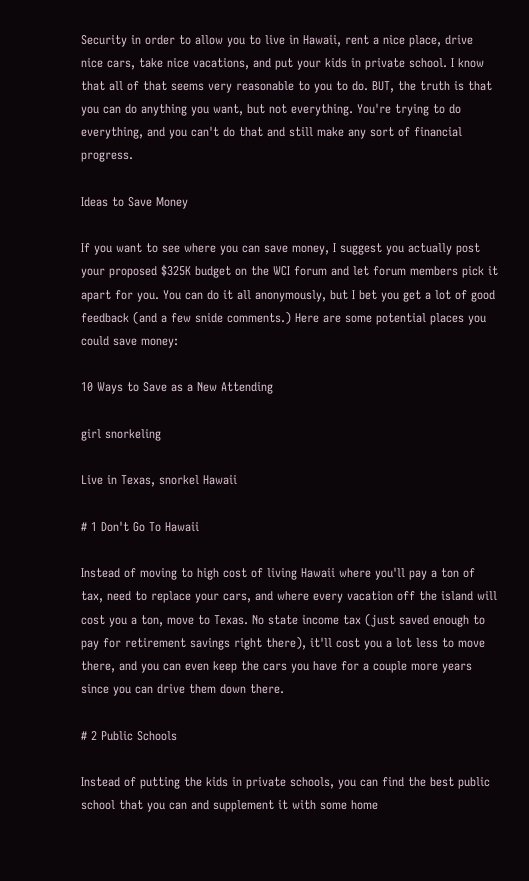Security in order to allow you to live in Hawaii, rent a nice place, drive nice cars, take nice vacations, and put your kids in private school. I know that all of that seems very reasonable to you to do. BUT, the truth is that you can do anything you want, but not everything. You're trying to do everything, and you can't do that and still make any sort of financial progress.

Ideas to Save Money

If you want to see where you can save money, I suggest you actually post your proposed $325K budget on the WCI forum and let forum members pick it apart for you. You can do it all anonymously, but I bet you get a lot of good feedback (and a few snide comments.) Here are some potential places you could save money:

10 Ways to Save as a New Attending

girl snorkeling

Live in Texas, snorkel Hawaii

# 1 Don't Go To Hawaii

Instead of moving to high cost of living Hawaii where you'll pay a ton of tax, need to replace your cars, and where every vacation off the island will cost you a ton, move to Texas. No state income tax (just saved enough to pay for retirement savings right there), it'll cost you a lot less to move there, and you can even keep the cars you have for a couple more years since you can drive them down there.

# 2 Public Schools

Instead of putting the kids in private schools, you can find the best public school that you can and supplement it with some home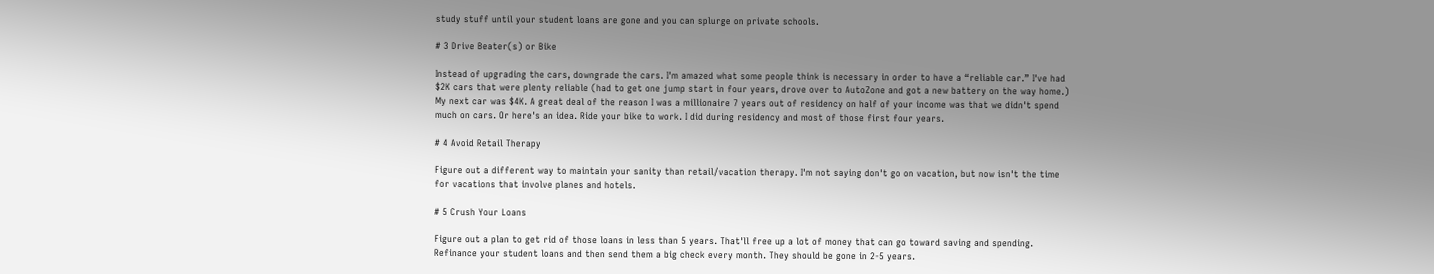study stuff until your student loans are gone and you can splurge on private schools.

# 3 Drive Beater(s) or Bike

Instead of upgrading the cars, downgrade the cars. I'm amazed what some people think is necessary in order to have a “reliable car.” I've had $2K cars that were plenty reliable (had to get one jump start in four years, drove over to AutoZone and got a new battery on the way home.) My next car was $4K. A great deal of the reason I was a millionaire 7 years out of residency on half of your income was that we didn't spend much on cars. Or here's an idea. Ride your bike to work. I did during residency and most of those first four years.

# 4 Avoid Retail Therapy

Figure out a different way to maintain your sanity than retail/vacation therapy. I'm not saying don't go on vacation, but now isn't the time for vacations that involve planes and hotels.

# 5 Crush Your Loans

Figure out a plan to get rid of those loans in less than 5 years. That'll free up a lot of money that can go toward saving and spending. Refinance your student loans and then send them a big check every month. They should be gone in 2-5 years.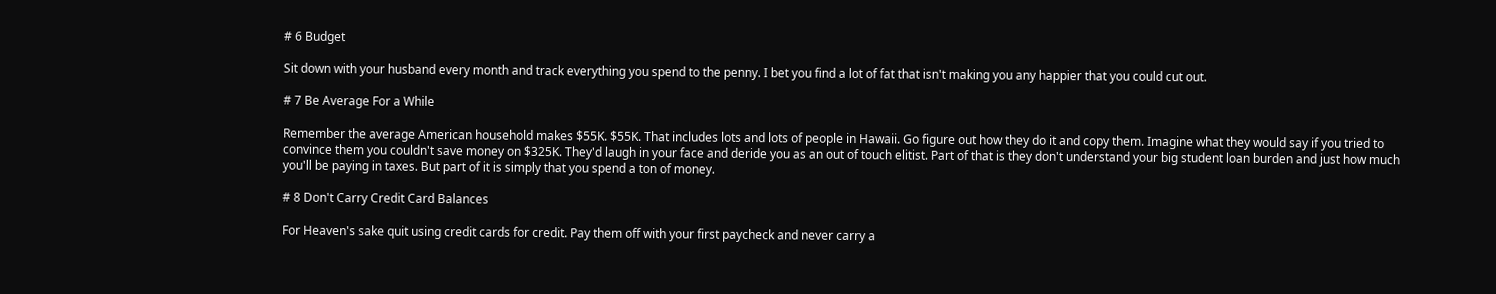# 6 Budget

Sit down with your husband every month and track everything you spend to the penny. I bet you find a lot of fat that isn't making you any happier that you could cut out.

# 7 Be Average For a While

Remember the average American household makes $55K. $55K. That includes lots and lots of people in Hawaii. Go figure out how they do it and copy them. Imagine what they would say if you tried to convince them you couldn't save money on $325K. They'd laugh in your face and deride you as an out of touch elitist. Part of that is they don't understand your big student loan burden and just how much you'll be paying in taxes. But part of it is simply that you spend a ton of money.

# 8 Don't Carry Credit Card Balances

For Heaven's sake quit using credit cards for credit. Pay them off with your first paycheck and never carry a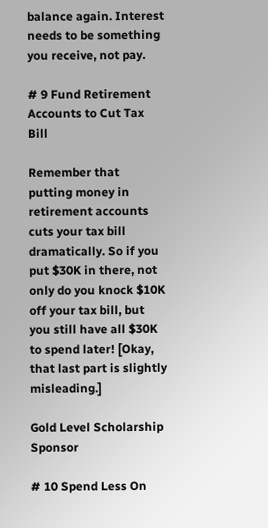balance again. Interest needs to be something you receive, not pay.

# 9 Fund Retirement Accounts to Cut Tax Bill

Remember that putting money in retirement accounts cuts your tax bill dramatically. So if you put $30K in there, not only do you knock $10K off your tax bill, but you still have all $30K to spend later! [Okay, that last part is slightly misleading.]

Gold Level Scholarship Sponsor

# 10 Spend Less On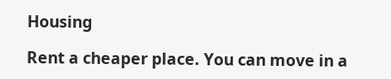Housing

Rent a cheaper place. You can move in a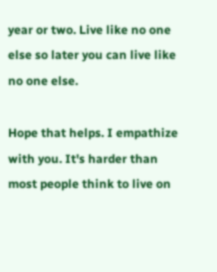year or two. Live like no one else so later you can live like no one else.

Hope that helps. I empathize with you. It's harder than most people think to live on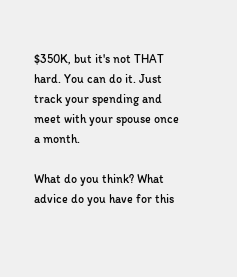$350K, but it's not THAT hard. You can do it. Just track your spending and meet with your spouse once a month.

What do you think? What advice do you have for this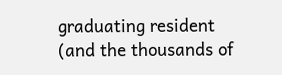graduating resident (and the thousands of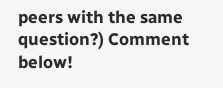peers with the same question?) Comment below!